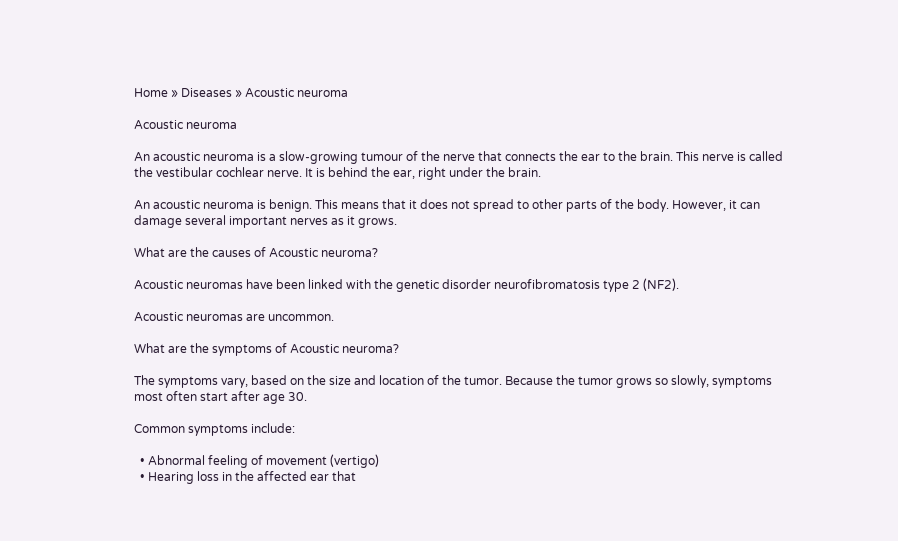Home » Diseases » Acoustic neuroma

Acoustic neuroma

An acoustic neuroma is a slow-growing tumour of the nerve that connects the ear to the brain. This nerve is called the vestibular cochlear nerve. It is behind the ear, right under the brain.

An acoustic neuroma is benign. This means that it does not spread to other parts of the body. However, it can damage several important nerves as it grows.

What are the causes of Acoustic neuroma?

Acoustic neuromas have been linked with the genetic disorder neurofibromatosis type 2 (NF2).

Acoustic neuromas are uncommon.

What are the symptoms of Acoustic neuroma?

The symptoms vary, based on the size and location of the tumor. Because the tumor grows so slowly, symptoms most often start after age 30.

Common symptoms include:

  • Abnormal feeling of movement (vertigo)
  • Hearing loss in the affected ear that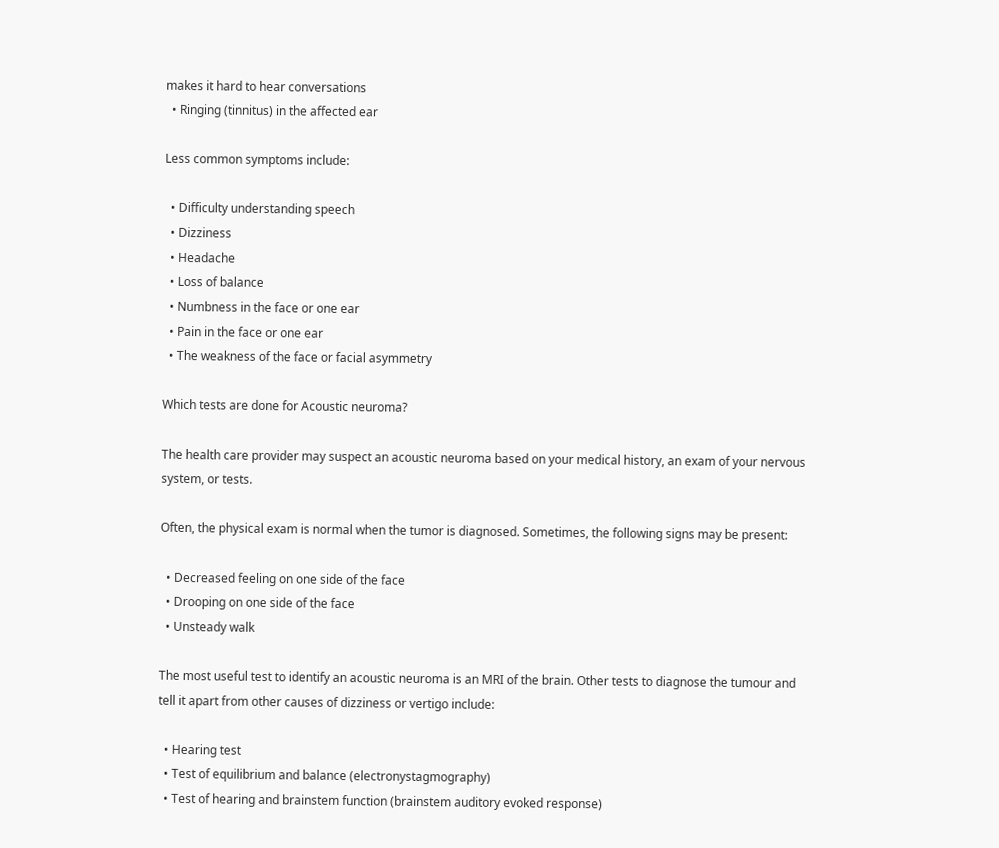makes it hard to hear conversations
  • Ringing (tinnitus) in the affected ear

Less common symptoms include:

  • Difficulty understanding speech
  • Dizziness
  • Headache
  • Loss of balance
  • Numbness in the face or one ear
  • Pain in the face or one ear
  • The weakness of the face or facial asymmetry

Which tests are done for Acoustic neuroma?

The health care provider may suspect an acoustic neuroma based on your medical history, an exam of your nervous system, or tests.

Often, the physical exam is normal when the tumor is diagnosed. Sometimes, the following signs may be present:

  • Decreased feeling on one side of the face
  • Drooping on one side of the face
  • Unsteady walk

The most useful test to identify an acoustic neuroma is an MRI of the brain. Other tests to diagnose the tumour and tell it apart from other causes of dizziness or vertigo include:

  • Hearing test
  • Test of equilibrium and balance (electronystagmography)
  • Test of hearing and brainstem function (brainstem auditory evoked response)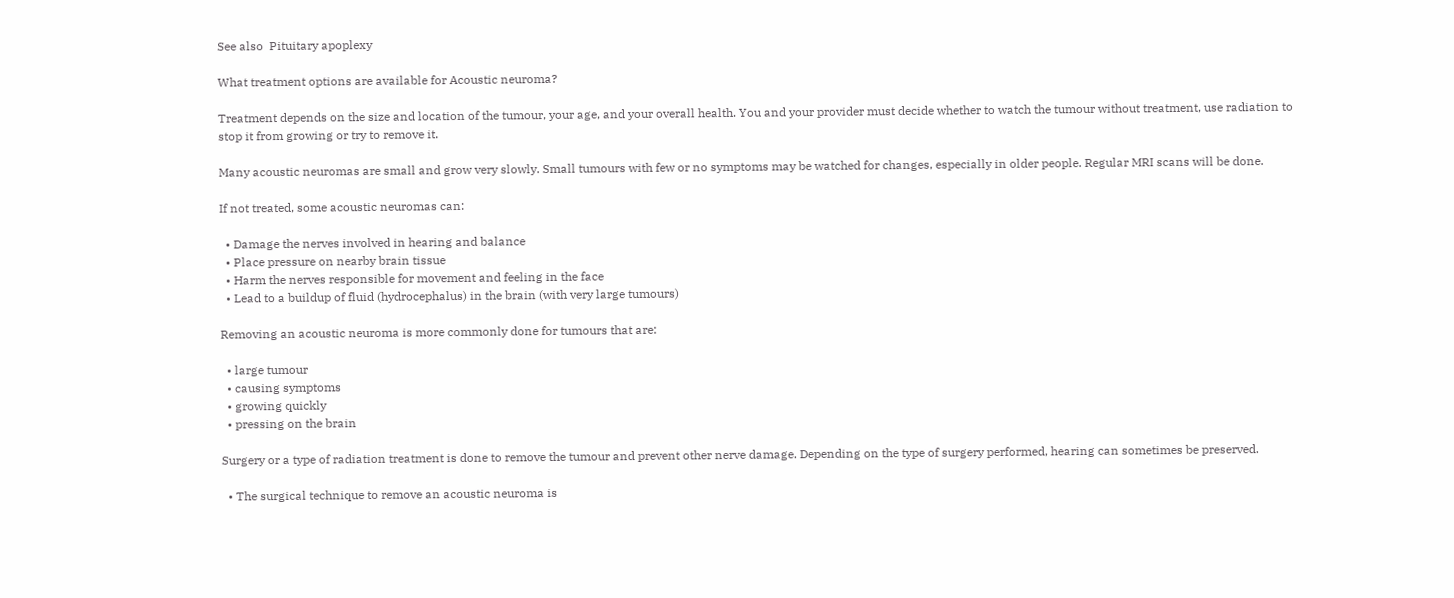See also  Pituitary apoplexy

What treatment options are available for Acoustic neuroma?

Treatment depends on the size and location of the tumour, your age, and your overall health. You and your provider must decide whether to watch the tumour without treatment, use radiation to stop it from growing or try to remove it.

Many acoustic neuromas are small and grow very slowly. Small tumours with few or no symptoms may be watched for changes, especially in older people. Regular MRI scans will be done.

If not treated, some acoustic neuromas can:

  • Damage the nerves involved in hearing and balance
  • Place pressure on nearby brain tissue
  • Harm the nerves responsible for movement and feeling in the face
  • Lead to a buildup of fluid (hydrocephalus) in the brain (with very large tumours)

Removing an acoustic neuroma is more commonly done for tumours that are:

  • large tumour
  • causing symptoms
  • growing quickly
  • pressing on the brain

Surgery or a type of radiation treatment is done to remove the tumour and prevent other nerve damage. Depending on the type of surgery performed, hearing can sometimes be preserved.

  • The surgical technique to remove an acoustic neuroma is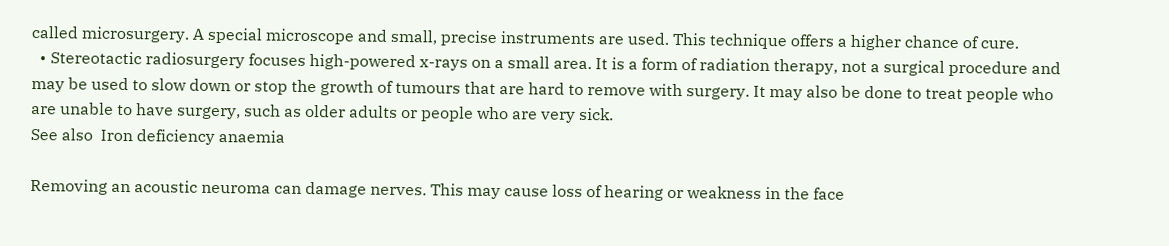called microsurgery. A special microscope and small, precise instruments are used. This technique offers a higher chance of cure.
  • Stereotactic radiosurgery focuses high-powered x-rays on a small area. It is a form of radiation therapy, not a surgical procedure and may be used to slow down or stop the growth of tumours that are hard to remove with surgery. It may also be done to treat people who are unable to have surgery, such as older adults or people who are very sick.
See also  Iron deficiency anaemia

Removing an acoustic neuroma can damage nerves. This may cause loss of hearing or weakness in the face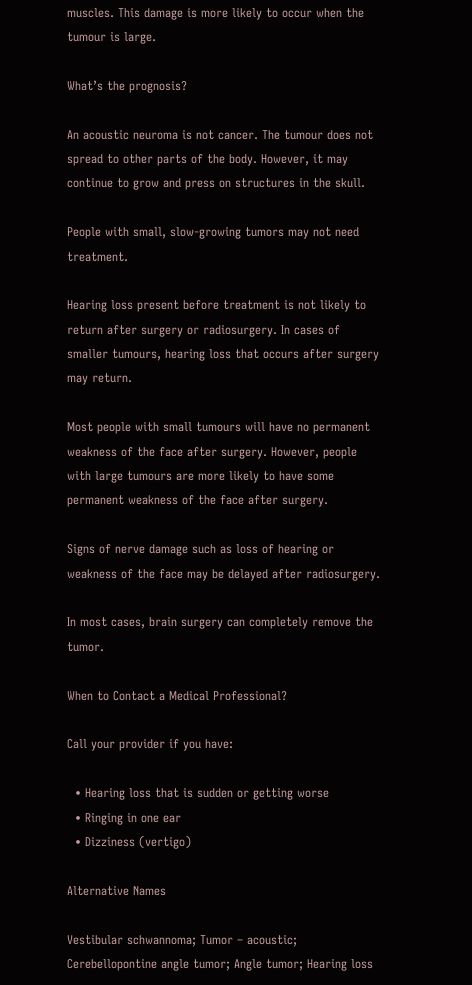muscles. This damage is more likely to occur when the tumour is large.

What’s the prognosis?

An acoustic neuroma is not cancer. The tumour does not spread to other parts of the body. However, it may continue to grow and press on structures in the skull.

People with small, slow-growing tumors may not need treatment.

Hearing loss present before treatment is not likely to return after surgery or radiosurgery. In cases of smaller tumours, hearing loss that occurs after surgery may return.

Most people with small tumours will have no permanent weakness of the face after surgery. However, people with large tumours are more likely to have some permanent weakness of the face after surgery.

Signs of nerve damage such as loss of hearing or weakness of the face may be delayed after radiosurgery.

In most cases, brain surgery can completely remove the tumor.

When to Contact a Medical Professional?

Call your provider if you have:

  • Hearing loss that is sudden or getting worse
  • Ringing in one ear
  • Dizziness (vertigo)

Alternative Names

Vestibular schwannoma; Tumor – acoustic; Cerebellopontine angle tumor; Angle tumor; Hearing loss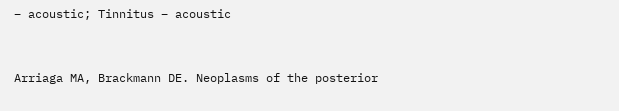– acoustic; Tinnitus – acoustic


Arriaga MA, Brackmann DE. Neoplasms of the posterior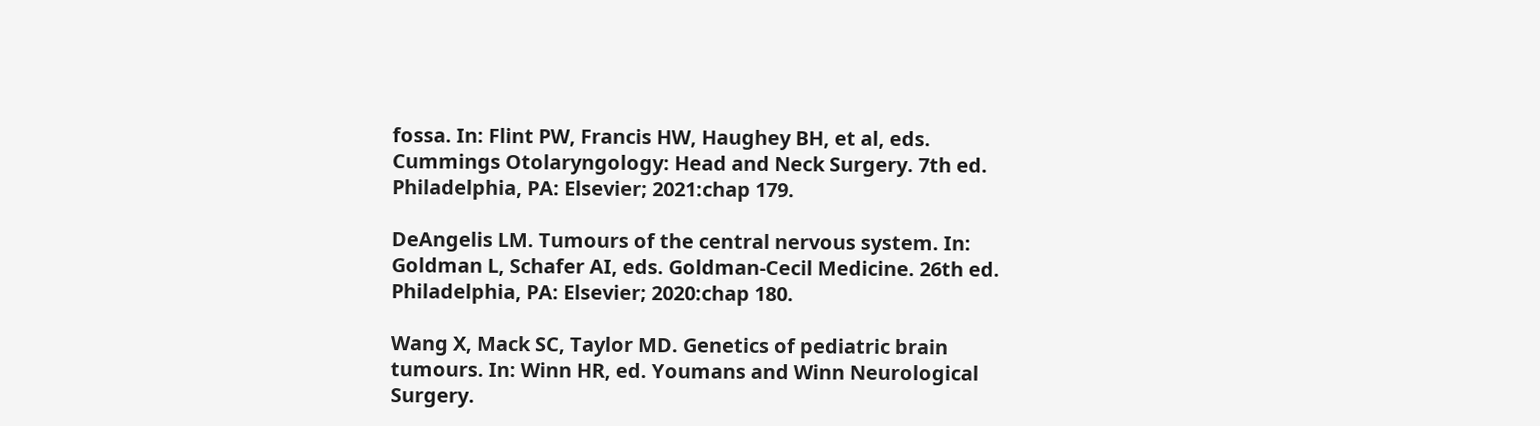fossa. In: Flint PW, Francis HW, Haughey BH, et al, eds. Cummings Otolaryngology: Head and Neck Surgery. 7th ed. Philadelphia, PA: Elsevier; 2021:chap 179.

DeAngelis LM. Tumours of the central nervous system. In: Goldman L, Schafer AI, eds. Goldman-Cecil Medicine. 26th ed. Philadelphia, PA: Elsevier; 2020:chap 180.

Wang X, Mack SC, Taylor MD. Genetics of pediatric brain tumours. In: Winn HR, ed. Youmans and Winn Neurological Surgery.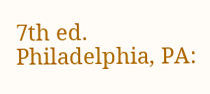7th ed. Philadelphia, PA: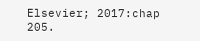Elsevier; 2017:chap 205.